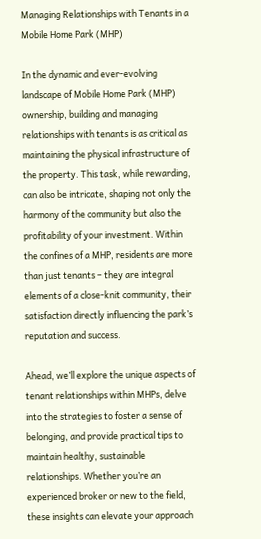Managing Relationships with Tenants in a Mobile Home Park (MHP)

In the dynamic and ever-evolving landscape of Mobile Home Park (MHP) ownership, building and managing relationships with tenants is as critical as maintaining the physical infrastructure of the property. This task, while rewarding, can also be intricate, shaping not only the harmony of the community but also the profitability of your investment. Within the confines of a MHP, residents are more than just tenants – they are integral elements of a close-knit community, their satisfaction directly influencing the park’s reputation and success.

Ahead, we’ll explore the unique aspects of tenant relationships within MHPs, delve into the strategies to foster a sense of belonging, and provide practical tips to maintain healthy, sustainable relationships. Whether you’re an experienced broker or new to the field, these insights can elevate your approach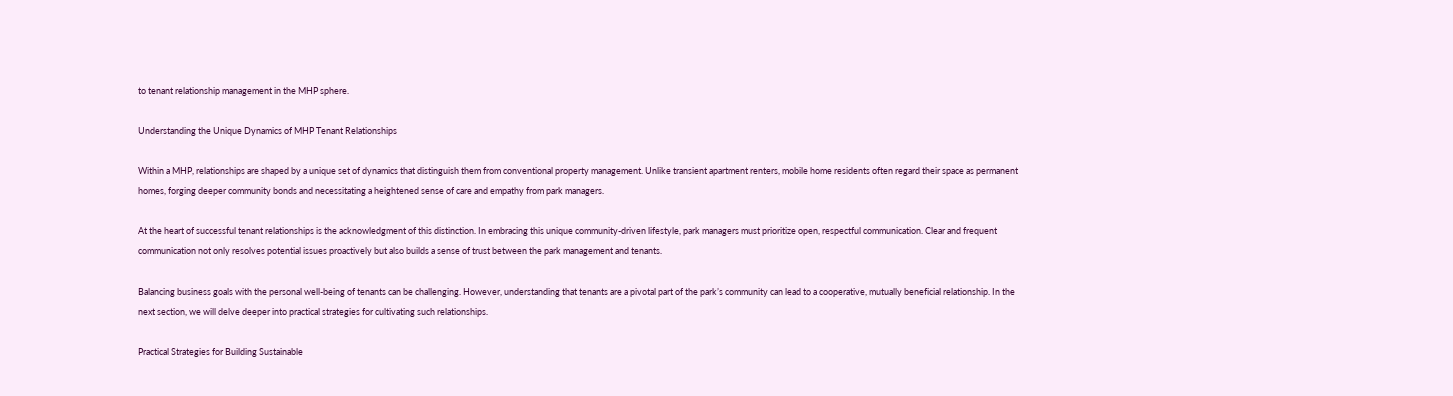to tenant relationship management in the MHP sphere.

Understanding the Unique Dynamics of MHP Tenant Relationships

Within a MHP, relationships are shaped by a unique set of dynamics that distinguish them from conventional property management. Unlike transient apartment renters, mobile home residents often regard their space as permanent homes, forging deeper community bonds and necessitating a heightened sense of care and empathy from park managers.

At the heart of successful tenant relationships is the acknowledgment of this distinction. In embracing this unique community-driven lifestyle, park managers must prioritize open, respectful communication. Clear and frequent communication not only resolves potential issues proactively but also builds a sense of trust between the park management and tenants.

Balancing business goals with the personal well-being of tenants can be challenging. However, understanding that tenants are a pivotal part of the park’s community can lead to a cooperative, mutually beneficial relationship. In the next section, we will delve deeper into practical strategies for cultivating such relationships.

Practical Strategies for Building Sustainable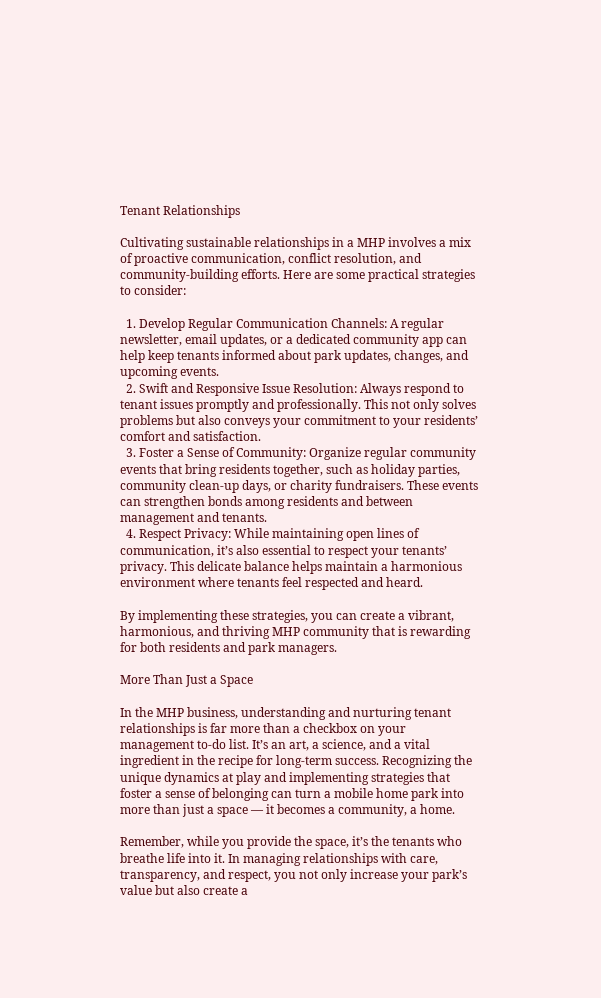Tenant Relationships

Cultivating sustainable relationships in a MHP involves a mix of proactive communication, conflict resolution, and community-building efforts. Here are some practical strategies to consider:

  1. Develop Regular Communication Channels: A regular newsletter, email updates, or a dedicated community app can help keep tenants informed about park updates, changes, and upcoming events.
  2. Swift and Responsive Issue Resolution: Always respond to tenant issues promptly and professionally. This not only solves problems but also conveys your commitment to your residents’ comfort and satisfaction.
  3. Foster a Sense of Community: Organize regular community events that bring residents together, such as holiday parties, community clean-up days, or charity fundraisers. These events can strengthen bonds among residents and between management and tenants.
  4. Respect Privacy: While maintaining open lines of communication, it’s also essential to respect your tenants’ privacy. This delicate balance helps maintain a harmonious environment where tenants feel respected and heard.

By implementing these strategies, you can create a vibrant, harmonious, and thriving MHP community that is rewarding for both residents and park managers.

More Than Just a Space

In the MHP business, understanding and nurturing tenant relationships is far more than a checkbox on your management to-do list. It’s an art, a science, and a vital ingredient in the recipe for long-term success. Recognizing the unique dynamics at play and implementing strategies that foster a sense of belonging can turn a mobile home park into more than just a space — it becomes a community, a home.

Remember, while you provide the space, it’s the tenants who breathe life into it. In managing relationships with care, transparency, and respect, you not only increase your park’s value but also create a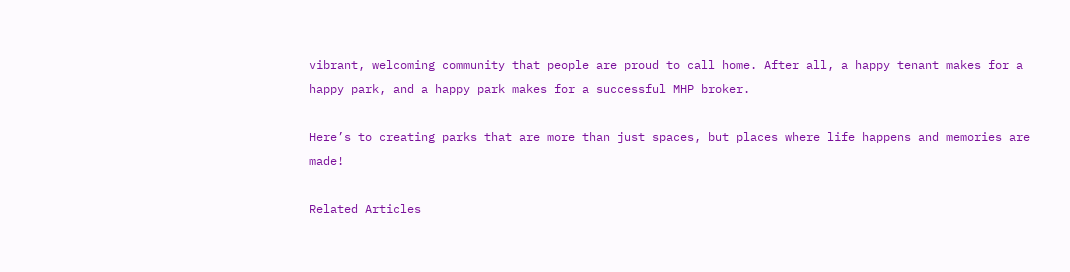vibrant, welcoming community that people are proud to call home. After all, a happy tenant makes for a happy park, and a happy park makes for a successful MHP broker.

Here’s to creating parks that are more than just spaces, but places where life happens and memories are made!

Related Articles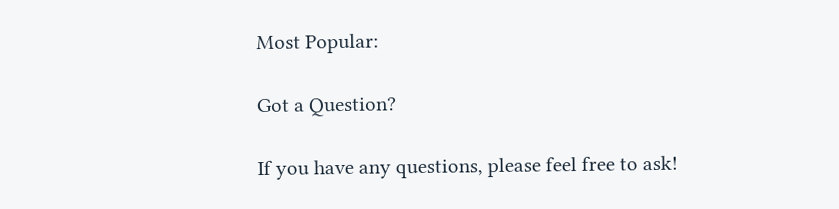Most Popular:

Got a Question?

If you have any questions, please feel free to ask!